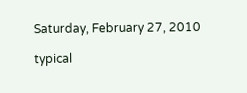Saturday, February 27, 2010

typical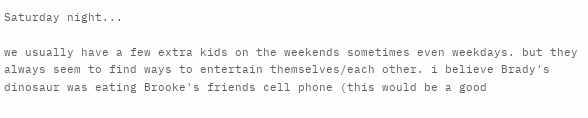Saturday night...

we usually have a few extra kids on the weekends sometimes even weekdays. but they always seem to find ways to entertain themselves/each other. i believe Brady's dinosaur was eating Brooke's friends cell phone (this would be a good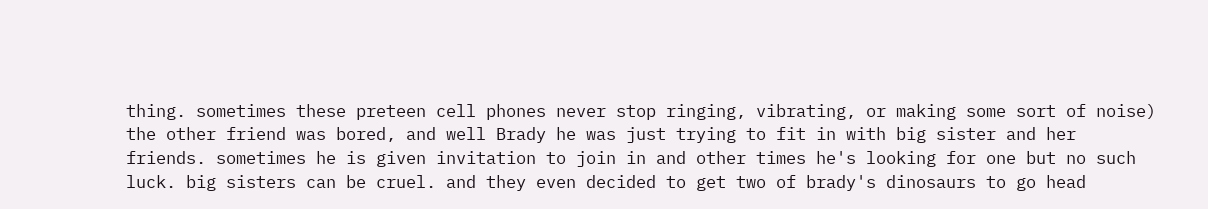thing. sometimes these preteen cell phones never stop ringing, vibrating, or making some sort of noise) the other friend was bored, and well Brady he was just trying to fit in with big sister and her friends. sometimes he is given invitation to join in and other times he's looking for one but no such luck. big sisters can be cruel. and they even decided to get two of brady's dinosaurs to go head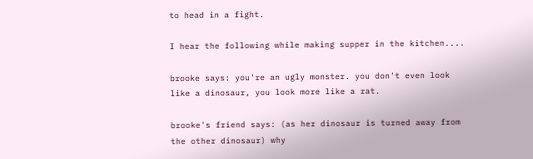to head in a fight.

I hear the following while making supper in the kitchen....

brooke says: you're an ugly monster. you don't even look like a dinosaur, you look more like a rat.

brooke's friend says: (as her dinosaur is turned away from the other dinosaur) why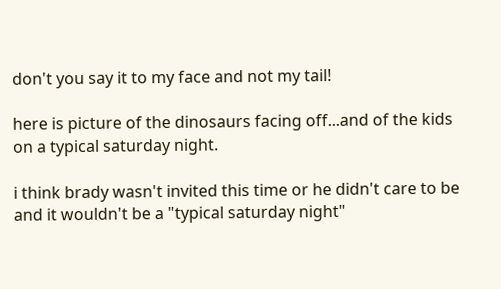don't you say it to my face and not my tail!

here is picture of the dinosaurs facing off...and of the kids on a typical saturday night.

i think brady wasn't invited this time or he didn't care to be
and it wouldn't be a "typical saturday night"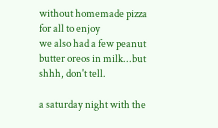without homemade pizza for all to enjoy
we also had a few peanut butter oreos in milk...but shhh, don't tell.

a saturday night with the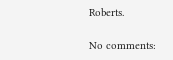Roberts.

No comments: